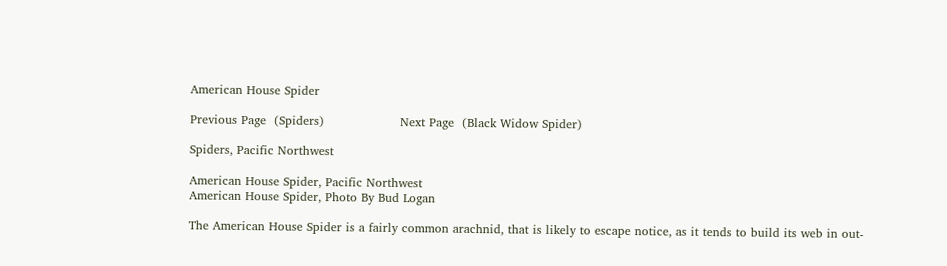American House Spider

Previous Page  (Spiders)                   Next Page  (Black Widow Spider)

Spiders, Pacific Northwest

American House Spider, Pacific Northwest
American House Spider, Photo By Bud Logan

The American House Spider is a fairly common arachnid, that is likely to escape notice, as it tends to build its web in out-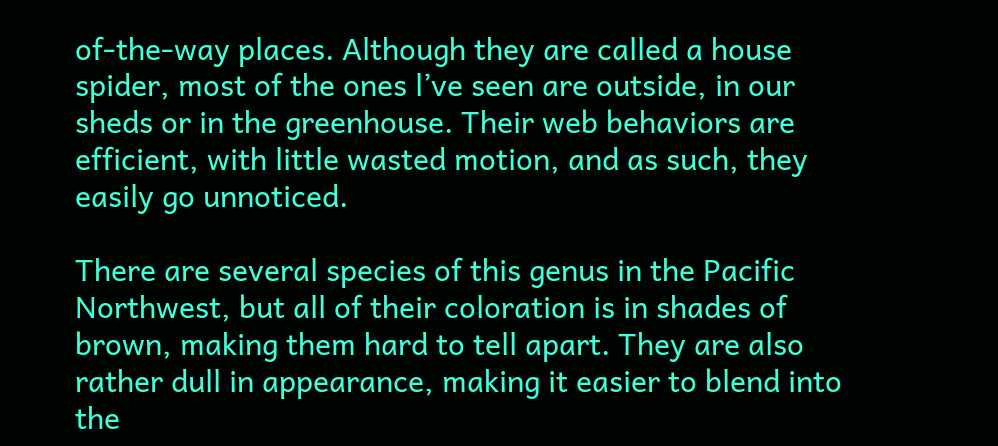of-the-way places. Although they are called a house spider, most of the ones l’ve seen are outside, in our sheds or in the greenhouse. Their web behaviors are efficient, with little wasted motion, and as such, they easily go unnoticed.

There are several species of this genus in the Pacific Northwest, but all of their coloration is in shades of brown, making them hard to tell apart. They are also rather dull in appearance, making it easier to blend into the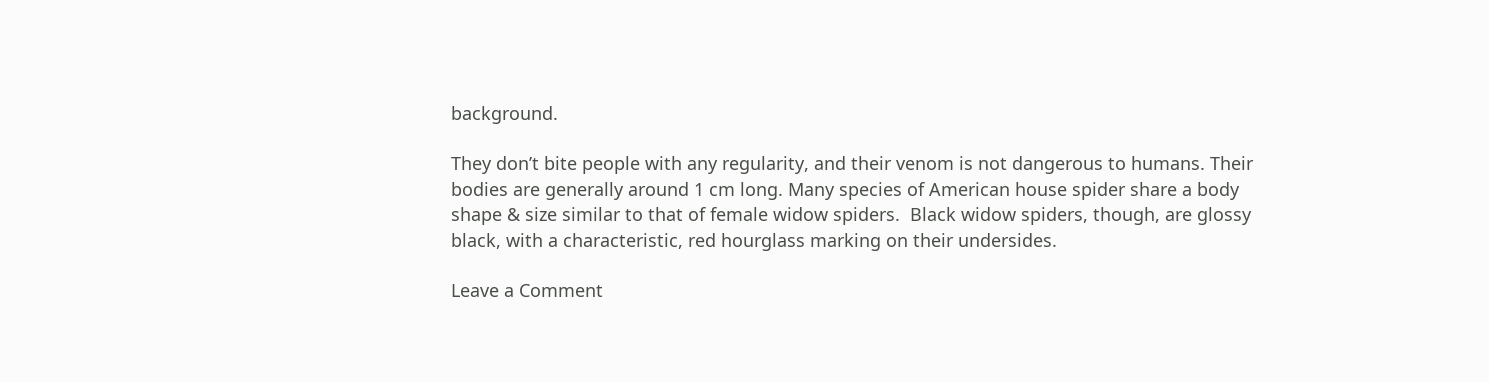background.

They don’t bite people with any regularity, and their venom is not dangerous to humans. Their bodies are generally around 1 cm long. Many species of American house spider share a body shape & size similar to that of female widow spiders.  Black widow spiders, though, are glossy black, with a characteristic, red hourglass marking on their undersides.

Leave a Comment